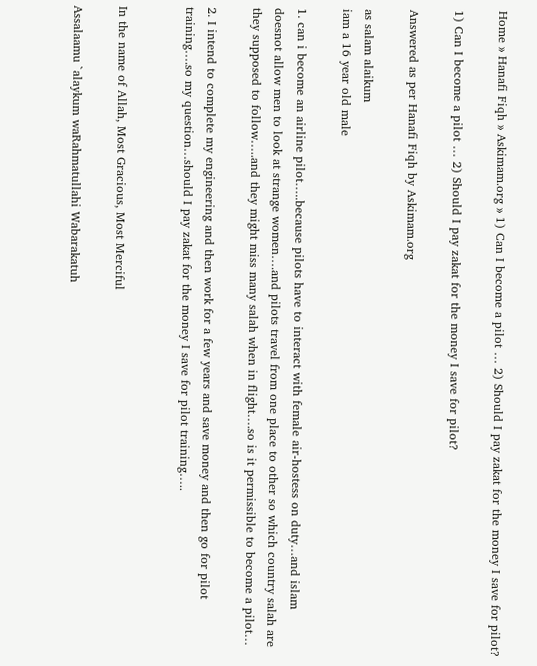Home » Hanafi Fiqh » Askimam.org » 1) Can I become a pilot … 2) Should I pay zakat for the money I save for pilot?

1) Can I become a pilot … 2) Should I pay zakat for the money I save for pilot?

Answered as per Hanafi Fiqh by Askimam.org

as salam alaikum
iam a 16 year old male

1. can i become an airline pilot…..because pilots have to interact with female air-hostess on duty…and islam doesnot allow men to look at strange women….and pilots travel from one place to other so which country salah are they supposed to follow…..and they might miss many salah when in flight….so is it permissible to become a pilot…

2. I intend to complete my engineering and then work for a few years and save money and then go for pilot training….so my question…should I pay zakat for the money I save for pilot training…..


In the name of Allah, Most Gracious, Most Merciful

Assalaamu `alaykum waRahmatullahi Wabarakatuh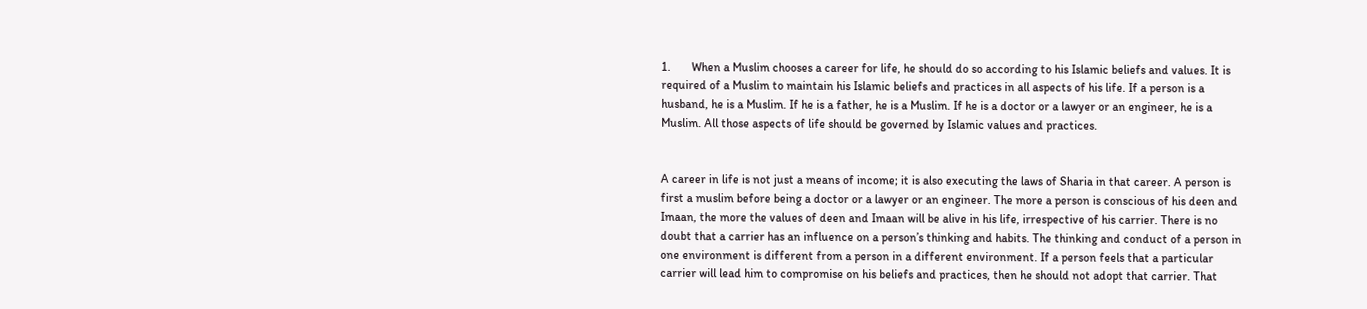1.       When a Muslim chooses a career for life, he should do so according to his Islamic beliefs and values. It is required of a Muslim to maintain his Islamic beliefs and practices in all aspects of his life. If a person is a husband, he is a Muslim. If he is a father, he is a Muslim. If he is a doctor or a lawyer or an engineer, he is a Muslim. All those aspects of life should be governed by Islamic values and practices.


A career in life is not just a means of income; it is also executing the laws of Sharia in that career. A person is first a muslim before being a doctor or a lawyer or an engineer. The more a person is conscious of his deen and Imaan, the more the values of deen and Imaan will be alive in his life, irrespective of his carrier. There is no doubt that a carrier has an influence on a person’s thinking and habits. The thinking and conduct of a person in one environment is different from a person in a different environment. If a person feels that a particular carrier will lead him to compromise on his beliefs and practices, then he should not adopt that carrier. That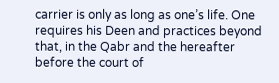carrier is only as long as one’s life. One requires his Deen and practices beyond that, in the Qabr and the hereafter before the court of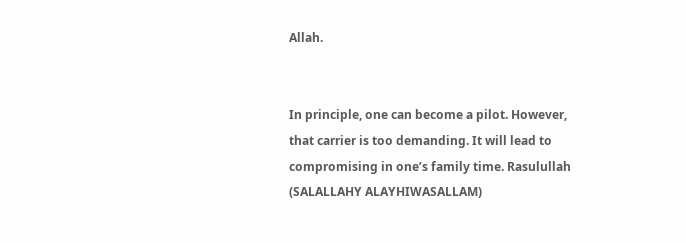Allah.


In principle, one can become a pilot. However, that carrier is too demanding. It will lead to compromising in one’s family time. Rasulullah (SALALLAHY ALAYHIWASALLAM)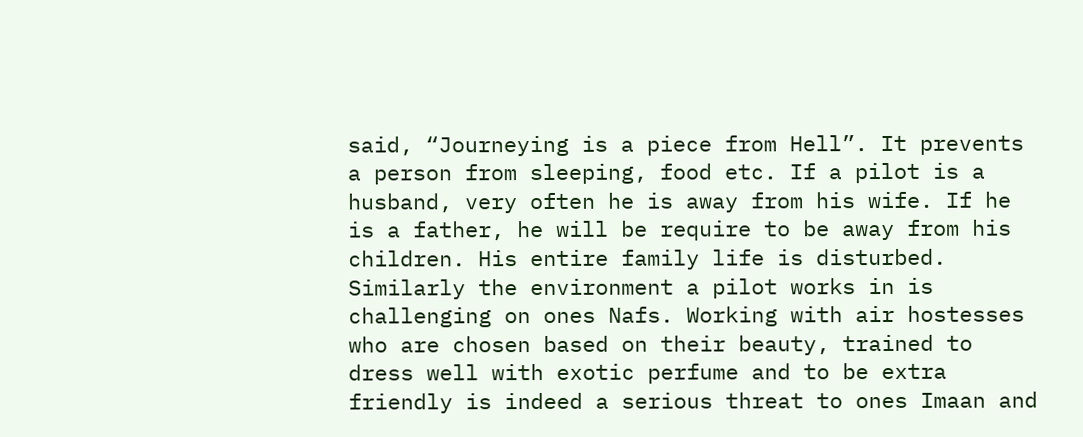said, “Journeying is a piece from Hell”. It prevents a person from sleeping, food etc. If a pilot is a husband, very often he is away from his wife. If he is a father, he will be require to be away from his children. His entire family life is disturbed. Similarly the environment a pilot works in is challenging on ones Nafs. Working with air hostesses who are chosen based on their beauty, trained to dress well with exotic perfume and to be extra friendly is indeed a serious threat to ones Imaan and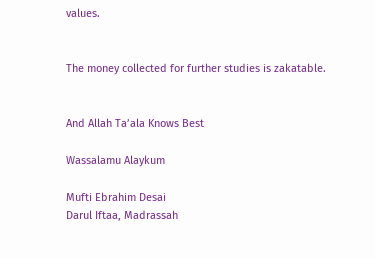values.


The money collected for further studies is zakatable.


And Allah Ta’ala Knows Best

Wassalamu Alaykum

Mufti Ebrahim Desai
Darul Iftaa, Madrassah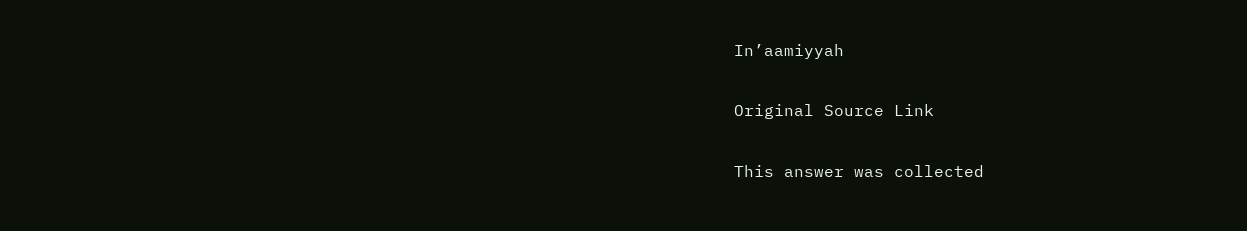In’aamiyyah

Original Source Link

This answer was collected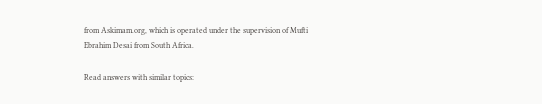from Askimam.org, which is operated under the supervision of Mufti Ebrahim Desai from South Africa.

Read answers with similar topics: